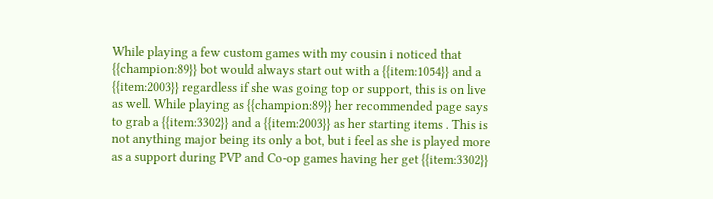While playing a few custom games with my cousin i noticed that {{champion:89}} bot would always start out with a {{item:1054}} and a {{item:2003}} regardless if she was going top or support, this is on live as well. While playing as {{champion:89}} her recommended page says to grab a {{item:3302}} and a {{item:2003}} as her starting items . This is not anything major being its only a bot, but i feel as she is played more as a support during PVP and Co-op games having her get {{item:3302}}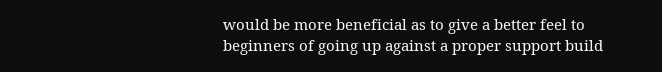would be more beneficial as to give a better feel to beginners of going up against a proper support build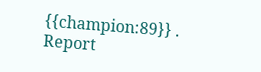{{champion:89}} .
Report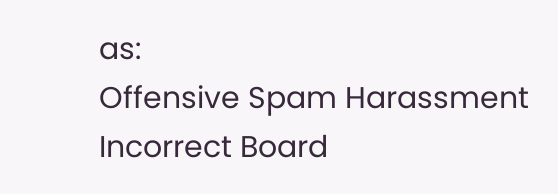as:
Offensive Spam Harassment Incorrect Board